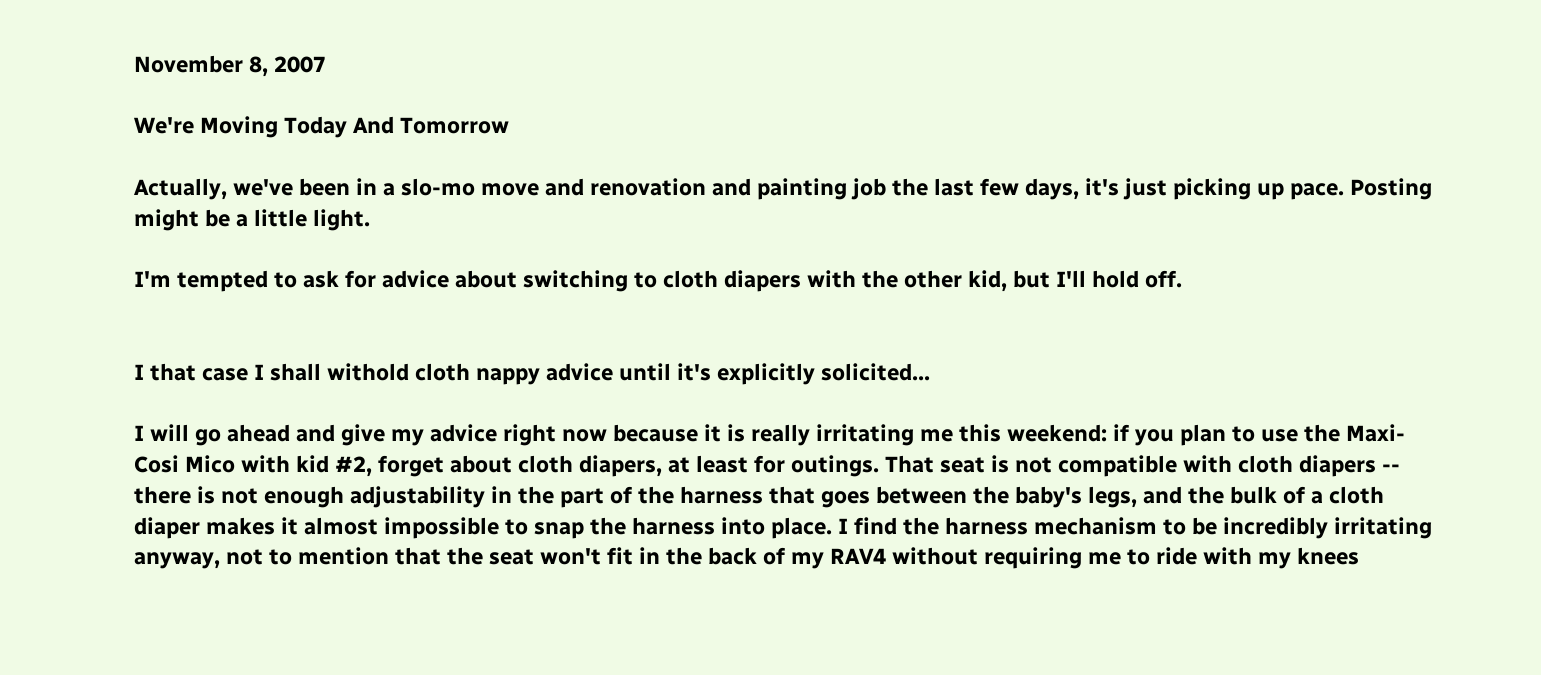November 8, 2007

We're Moving Today And Tomorrow

Actually, we've been in a slo-mo move and renovation and painting job the last few days, it's just picking up pace. Posting might be a little light.

I'm tempted to ask for advice about switching to cloth diapers with the other kid, but I'll hold off.


I that case I shall withold cloth nappy advice until it's explicitly solicited...

I will go ahead and give my advice right now because it is really irritating me this weekend: if you plan to use the Maxi-Cosi Mico with kid #2, forget about cloth diapers, at least for outings. That seat is not compatible with cloth diapers -- there is not enough adjustability in the part of the harness that goes between the baby's legs, and the bulk of a cloth diaper makes it almost impossible to snap the harness into place. I find the harness mechanism to be incredibly irritating anyway, not to mention that the seat won't fit in the back of my RAV4 without requiring me to ride with my knees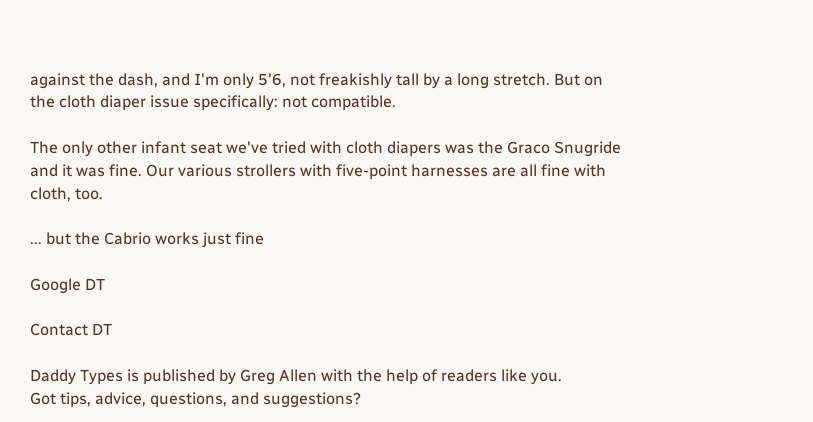against the dash, and I'm only 5'6, not freakishly tall by a long stretch. But on the cloth diaper issue specifically: not compatible.

The only other infant seat we've tried with cloth diapers was the Graco Snugride and it was fine. Our various strollers with five-point harnesses are all fine with cloth, too.

... but the Cabrio works just fine

Google DT

Contact DT

Daddy Types is published by Greg Allen with the help of readers like you.
Got tips, advice, questions, and suggestions?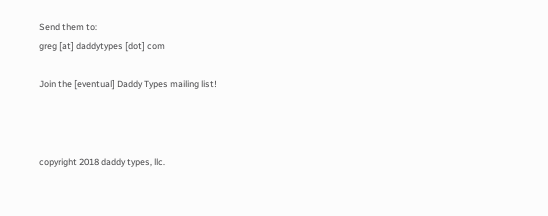Send them to:
greg [at] daddytypes [dot] com

Join the [eventual] Daddy Types mailing list!



copyright 2018 daddy types, llc.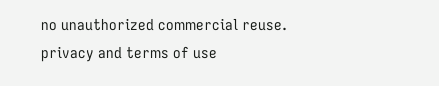no unauthorized commercial reuse.
privacy and terms of use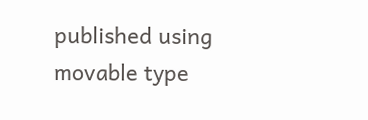published using movable type